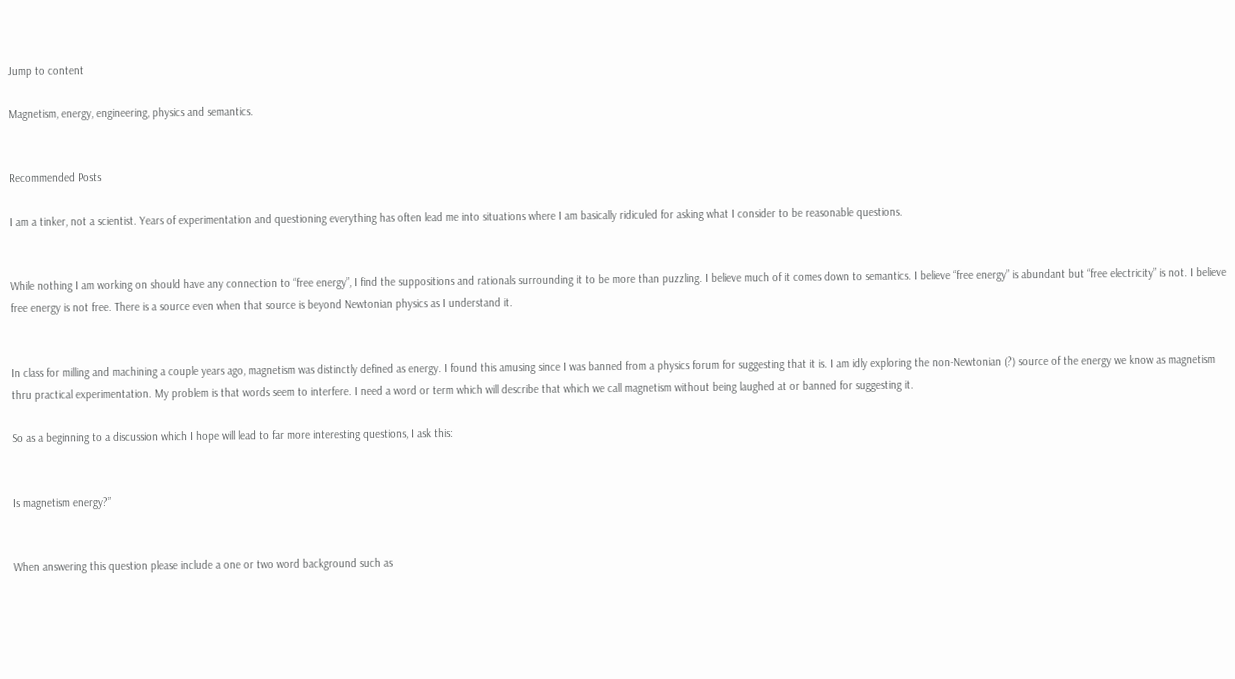Jump to content

Magnetism, energy, engineering, physics and semantics.


Recommended Posts

I am a tinker, not a scientist. Years of experimentation and questioning everything has often lead me into situations where I am basically ridiculed for asking what I consider to be reasonable questions.


While nothing I am working on should have any connection to “free energy”, I find the suppositions and rationals surrounding it to be more than puzzling. I believe much of it comes down to semantics. I believe “free energy” is abundant but “free electricity” is not. I believe free energy is not free. There is a source even when that source is beyond Newtonian physics as I understand it.


In class for milling and machining a couple years ago, magnetism was distinctly defined as energy. I found this amusing since I was banned from a physics forum for suggesting that it is. I am idly exploring the non-Newtonian (?) source of the energy we know as magnetism thru practical experimentation. My problem is that words seem to interfere. I need a word or term which will describe that which we call magnetism without being laughed at or banned for suggesting it.

So as a beginning to a discussion which I hope will lead to far more interesting questions, I ask this:


Is magnetism energy?”


When answering this question please include a one or two word background such as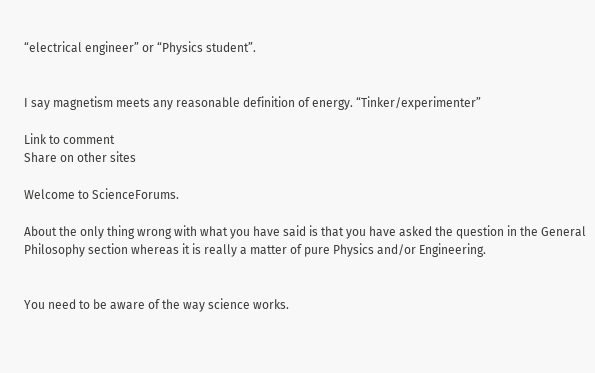“electrical engineer” or “Physics student”.


I say magnetism meets any reasonable definition of energy. “Tinker/experimenter”

Link to comment
Share on other sites

Welcome to ScienceForums.

About the only thing wrong with what you have said is that you have asked the question in the General Philosophy section whereas it is really a matter of pure Physics and/or Engineering.


You need to be aware of the way science works.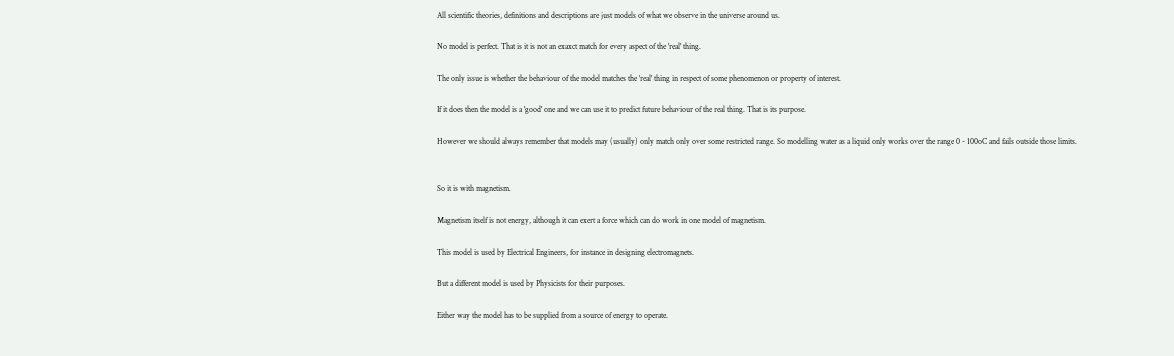All scientific theories, definitions and descriptions are just models of what we observe in the universe around us.

No model is perfect. That is it is not an exaxct match for every aspect of the 'real' thing.

The only issue is whether the behaviour of the model matches the 'real' thing in respect of some phenomenon or property of interest.

If it does then the model is a 'good' one and we can use it to predict future behaviour of the real thing. That is its purpose.

However we should always remember that models may (usually) only match only over some restricted range. So modelling water as a liquid only works over the range 0 - 100oC and fails outside those limits.


So it is with magnetism.

Magnetism itself is not energy, although it can exert a force which can do work in one model of magnetism.

This model is used by Electrical Engineers, for instance in designing electromagnets.

But a different model is used by Physicists for their purposes.

Either way the model has to be supplied from a source of energy to operate.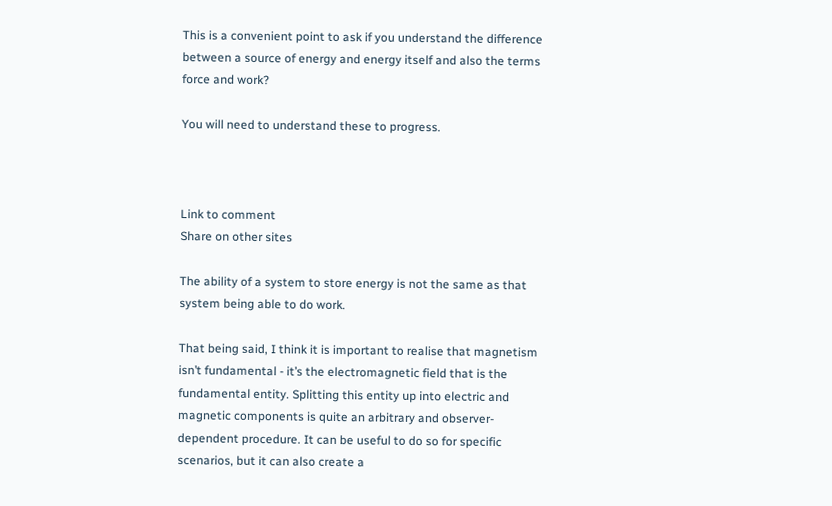This is a convenient point to ask if you understand the difference between a source of energy and energy itself and also the terms force and work?

You will need to understand these to progress.



Link to comment
Share on other sites

The ability of a system to store energy is not the same as that system being able to do work.

That being said, I think it is important to realise that magnetism isn’t fundamental - it’s the electromagnetic field that is the fundamental entity. Splitting this entity up into electric and magnetic components is quite an arbitrary and observer-dependent procedure. It can be useful to do so for specific scenarios, but it can also create a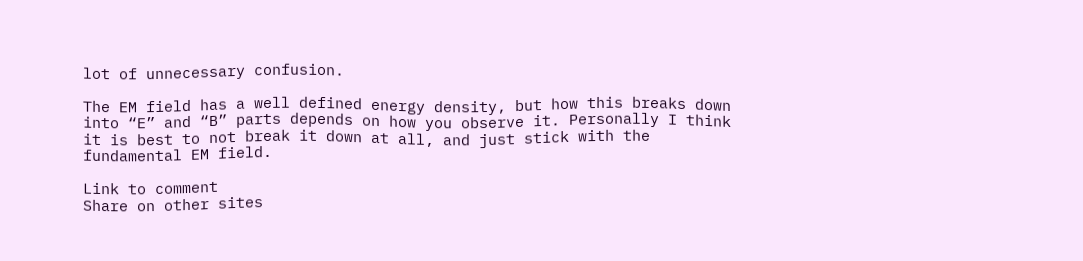lot of unnecessary confusion.

The EM field has a well defined energy density, but how this breaks down into “E” and “B” parts depends on how you observe it. Personally I think it is best to not break it down at all, and just stick with the fundamental EM field.

Link to comment
Share on other sites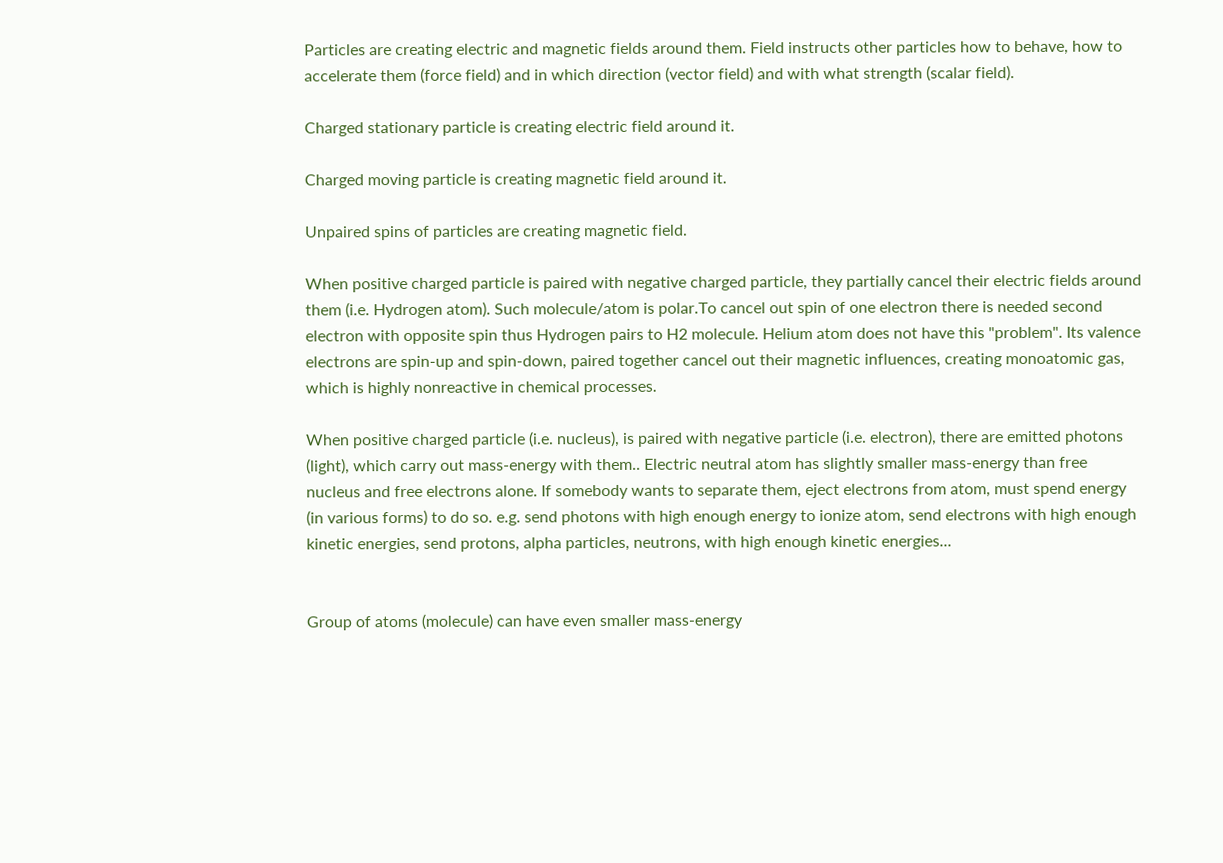Particles are creating electric and magnetic fields around them. Field instructs other particles how to behave, how to accelerate them (force field) and in which direction (vector field) and with what strength (scalar field).

Charged stationary particle is creating electric field around it.

Charged moving particle is creating magnetic field around it.

Unpaired spins of particles are creating magnetic field.

When positive charged particle is paired with negative charged particle, they partially cancel their electric fields around them (i.e. Hydrogen atom). Such molecule/atom is polar.To cancel out spin of one electron there is needed second electron with opposite spin thus Hydrogen pairs to H2 molecule. Helium atom does not have this "problem". Its valence electrons are spin-up and spin-down, paired together cancel out their magnetic influences, creating monoatomic gas, which is highly nonreactive in chemical processes.

When positive charged particle (i.e. nucleus), is paired with negative particle (i.e. electron), there are emitted photons (light), which carry out mass-energy with them.. Electric neutral atom has slightly smaller mass-energy than free nucleus and free electrons alone. If somebody wants to separate them, eject electrons from atom, must spend energy (in various forms) to do so. e.g. send photons with high enough energy to ionize atom, send electrons with high enough kinetic energies, send protons, alpha particles, neutrons, with high enough kinetic energies...


Group of atoms (molecule) can have even smaller mass-energy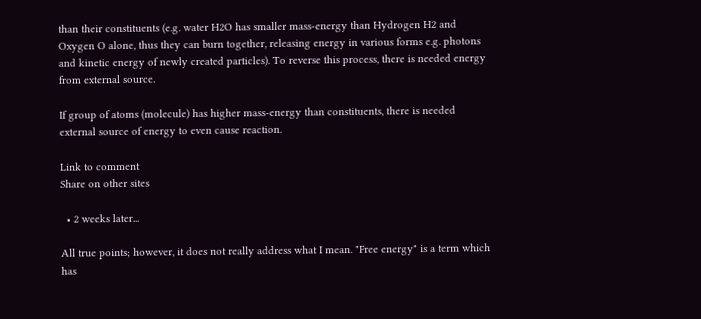than their constituents (e.g. water H2O has smaller mass-energy than Hydrogen H2 and Oxygen O alone, thus they can burn together, releasing energy in various forms e.g. photons and kinetic energy of newly created particles). To reverse this process, there is needed energy from external source.

If group of atoms (molecule) has higher mass-energy than constituents, there is needed external source of energy to even cause reaction.

Link to comment
Share on other sites

  • 2 weeks later...

All true points; however, it does not really address what I mean. "Free energy" is a term which has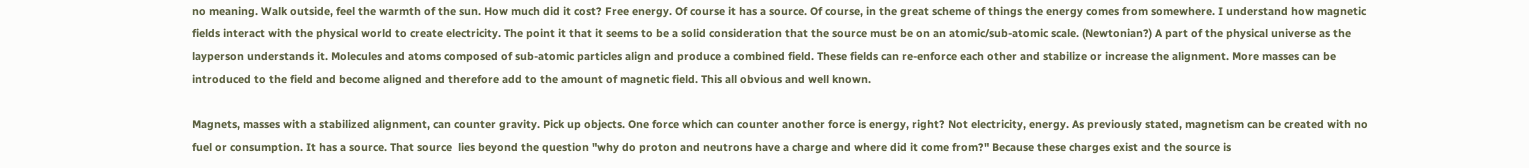no meaning. Walk outside, feel the warmth of the sun. How much did it cost? Free energy. Of course it has a source. Of course, in the great scheme of things the energy comes from somewhere. I understand how magnetic fields interact with the physical world to create electricity. The point it that it seems to be a solid consideration that the source must be on an atomic/sub-atomic scale. (Newtonian?) A part of the physical universe as the layperson understands it. Molecules and atoms composed of sub-atomic particles align and produce a combined field. These fields can re-enforce each other and stabilize or increase the alignment. More masses can be introduced to the field and become aligned and therefore add to the amount of magnetic field. This all obvious and well known.

Magnets, masses with a stabilized alignment, can counter gravity. Pick up objects. One force which can counter another force is energy, right? Not electricity, energy. As previously stated, magnetism can be created with no fuel or consumption. It has a source. That source  lies beyond the question "why do proton and neutrons have a charge and where did it come from?" Because these charges exist and the source is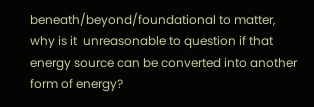beneath/beyond/foundational to matter, why is it  unreasonable to question if that energy source can be converted into another form of energy?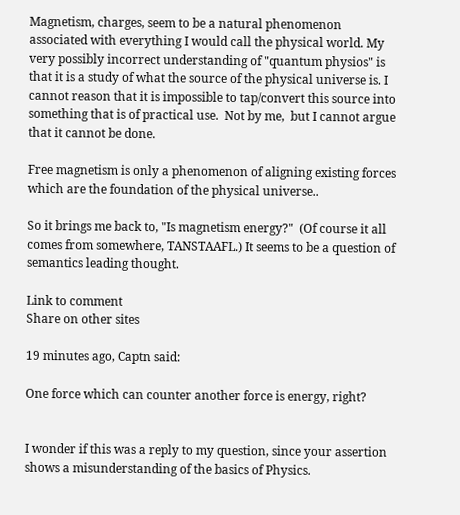Magnetism, charges, seem to be a natural phenomenon associated with everything I would call the physical world. My very possibly incorrect understanding of "quantum physios" is that it is a study of what the source of the physical universe is. I cannot reason that it is impossible to tap/convert this source into something that is of practical use.  Not by me,  but I cannot argue that it cannot be done.

Free magnetism is only a phenomenon of aligning existing forces which are the foundation of the physical universe..

So it brings me back to, "Is magnetism energy?"  (Of course it all comes from somewhere, TANSTAAFL.) It seems to be a question of semantics leading thought.

Link to comment
Share on other sites

19 minutes ago, Captn said:

One force which can counter another force is energy, right?


I wonder if this was a reply to my question, since your assertion shows a misunderstanding of the basics of Physics.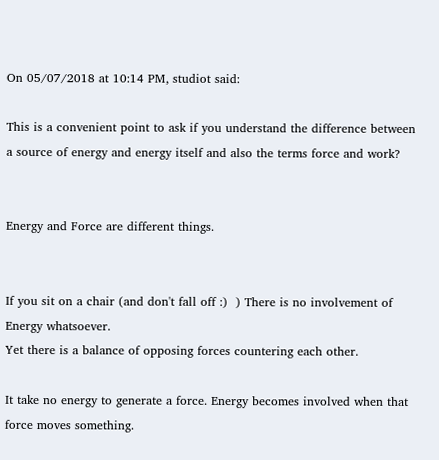On 05/07/2018 at 10:14 PM, studiot said:

This is a convenient point to ask if you understand the difference between a source of energy and energy itself and also the terms force and work?


Energy and Force are different things.


If you sit on a chair (and don't fall off :)  ) There is no involvement of Energy whatsoever.
Yet there is a balance of opposing forces countering each other.

It take no energy to generate a force. Energy becomes involved when that force moves something.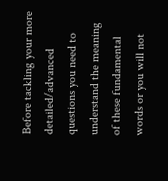Before tackling your more detailed/advanced questions you need to understand the meaning of these fundamental words or you will not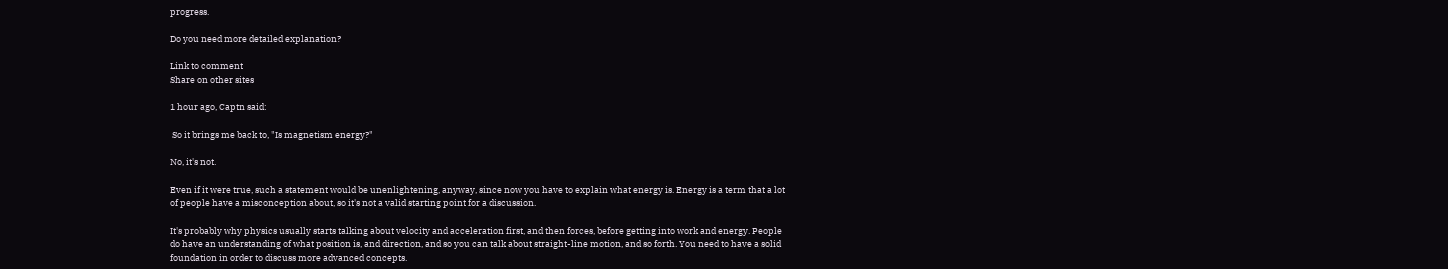progress.

Do you need more detailed explanation?

Link to comment
Share on other sites

1 hour ago, Captn said:

 So it brings me back to, "Is magnetism energy?"

No, it's not.

Even if it were true, such a statement would be unenlightening, anyway, since now you have to explain what energy is. Energy is a term that a lot of people have a misconception about, so it's not a valid starting point for a discussion.

It's probably why physics usually starts talking about velocity and acceleration first, and then forces, before getting into work and energy. People do have an understanding of what position is, and direction, and so you can talk about straight-line motion, and so forth. You need to have a solid foundation in order to discuss more advanced concepts.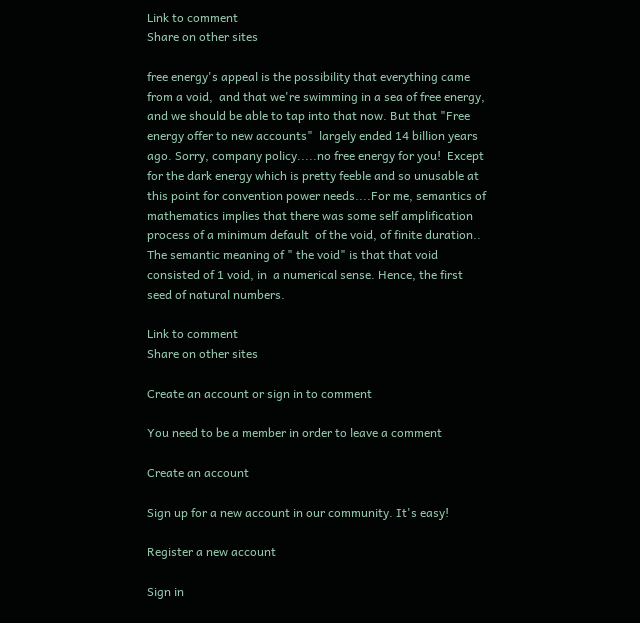Link to comment
Share on other sites

free energy's appeal is the possibility that everything came from a void,  and that we're swimming in a sea of free energy, and we should be able to tap into that now. But that "Free energy offer to new accounts"  largely ended 14 billion years ago. Sorry, company policy.....no free energy for you!  Except for the dark energy which is pretty feeble and so unusable at this point for convention power needs....For me, semantics of mathematics implies that there was some self amplification process of a minimum default  of the void, of finite duration.. The semantic meaning of " the void" is that that void consisted of 1 void, in  a numerical sense. Hence, the first seed of natural numbers.

Link to comment
Share on other sites

Create an account or sign in to comment

You need to be a member in order to leave a comment

Create an account

Sign up for a new account in our community. It's easy!

Register a new account

Sign in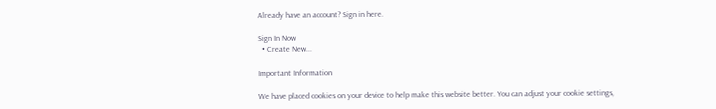Already have an account? Sign in here.

Sign In Now
  • Create New...

Important Information

We have placed cookies on your device to help make this website better. You can adjust your cookie settings,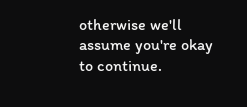otherwise we'll assume you're okay to continue.